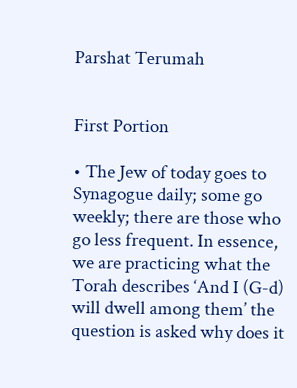Parshat Terumah


First Portion

• The Jew of today goes to Synagogue daily; some go weekly; there are those who go less frequent. In essence, we are practicing what the Torah describes ‘And I (G-d) will dwell among them’ the question is asked why does it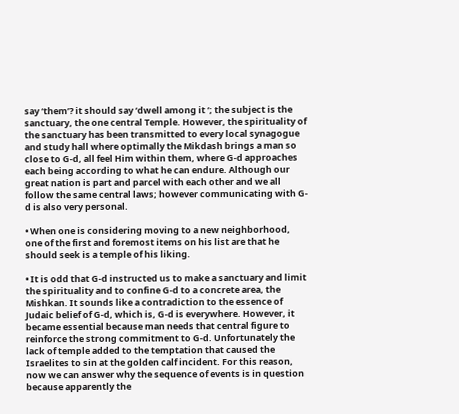say ‘them’? it should say ‘dwell among it ‘; the subject is the sanctuary, the one central Temple. However, the spirituality of the sanctuary has been transmitted to every local synagogue and study hall where optimally the Mikdash brings a man so close to G-d, all feel Him within them, where G-d approaches each being according to what he can endure. Although our great nation is part and parcel with each other and we all follow the same central laws; however communicating with G-d is also very personal.

• When one is considering moving to a new neighborhood, one of the first and foremost items on his list are that he should seek is a temple of his liking.

• It is odd that G-d instructed us to make a sanctuary and limit the spirituality and to confine G-d to a concrete area, the Mishkan. It sounds like a contradiction to the essence of Judaic belief of G-d, which is, G-d is everywhere. However, it became essential because man needs that central figure to reinforce the strong commitment to G-d. Unfortunately the lack of temple added to the temptation that caused the Israelites to sin at the golden calf incident. For this reason, now we can answer why the sequence of events is in question because apparently the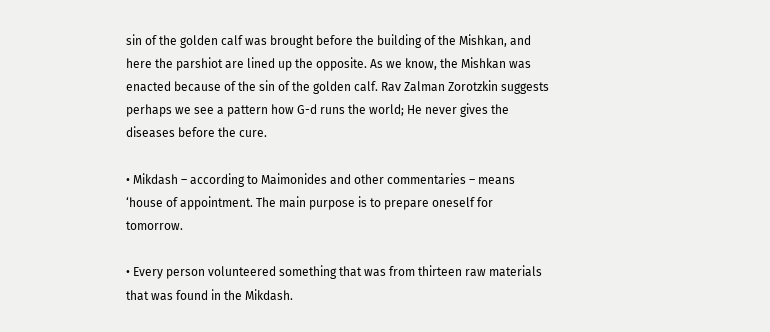sin of the golden calf was brought before the building of the Mishkan, and here the parshiot are lined up the opposite. As we know, the Mishkan was enacted because of the sin of the golden calf. Rav Zalman Zorotzkin suggests perhaps we see a pattern how G-d runs the world; He never gives the diseases before the cure.

• Mikdash – according to Maimonides and other commentaries – means ‘house of appointment. The main purpose is to prepare oneself for tomorrow.

• Every person volunteered something that was from thirteen raw materials that was found in the Mikdash.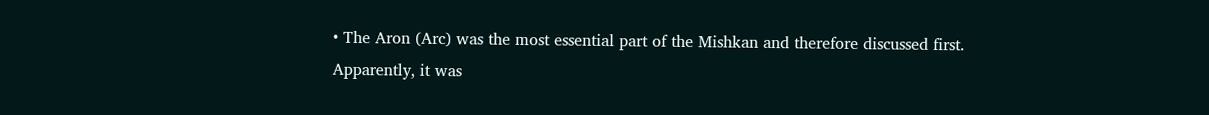• The Aron (Arc) was the most essential part of the Mishkan and therefore discussed first. Apparently, it was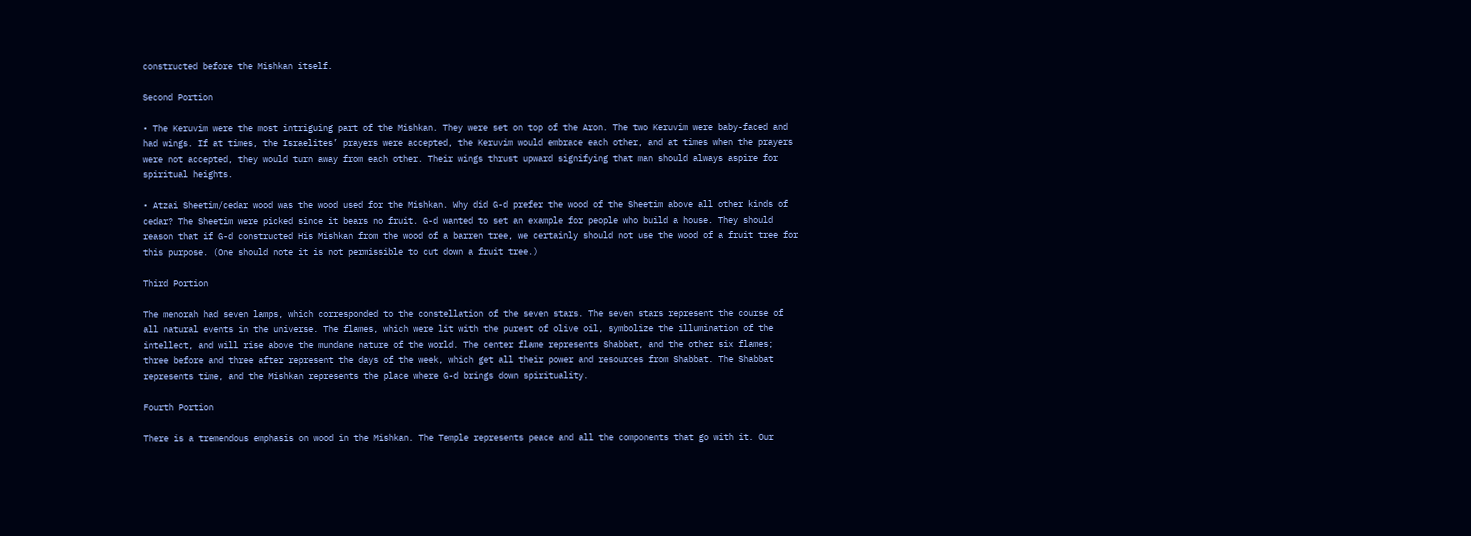constructed before the Mishkan itself.

Second Portion

• The Keruvim were the most intriguing part of the Mishkan. They were set on top of the Aron. The two Keruvim were baby-faced and had wings. If at times, the Israelites’ prayers were accepted, the Keruvim would embrace each other, and at times when the prayers were not accepted, they would turn away from each other. Their wings thrust upward signifying that man should always aspire for spiritual heights.

• Atzai Sheetim/cedar wood was the wood used for the Mishkan. Why did G-d prefer the wood of the Sheetim above all other kinds of cedar? The Sheetim were picked since it bears no fruit. G-d wanted to set an example for people who build a house. They should reason that if G-d constructed His Mishkan from the wood of a barren tree, we certainly should not use the wood of a fruit tree for this purpose. (One should note it is not permissible to cut down a fruit tree.)

Third Portion

The menorah had seven lamps, which corresponded to the constellation of the seven stars. The seven stars represent the course of all natural events in the universe. The flames, which were lit with the purest of olive oil, symbolize the illumination of the intellect, and will rise above the mundane nature of the world. The center flame represents Shabbat, and the other six flames; three before and three after represent the days of the week, which get all their power and resources from Shabbat. The Shabbat represents time, and the Mishkan represents the place where G-d brings down spirituality.

Fourth Portion

There is a tremendous emphasis on wood in the Mishkan. The Temple represents peace and all the components that go with it. Our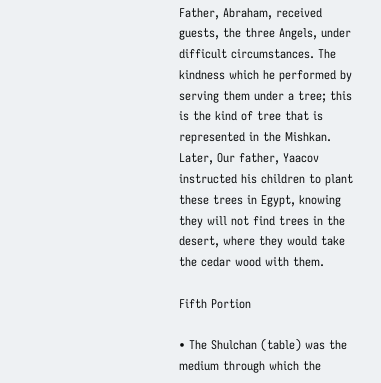Father, Abraham, received guests, the three Angels, under difficult circumstances. The kindness which he performed by serving them under a tree; this is the kind of tree that is represented in the Mishkan. Later, Our father, Yaacov instructed his children to plant these trees in Egypt, knowing they will not find trees in the desert, where they would take the cedar wood with them.

Fifth Portion

• The Shulchan (table) was the medium through which the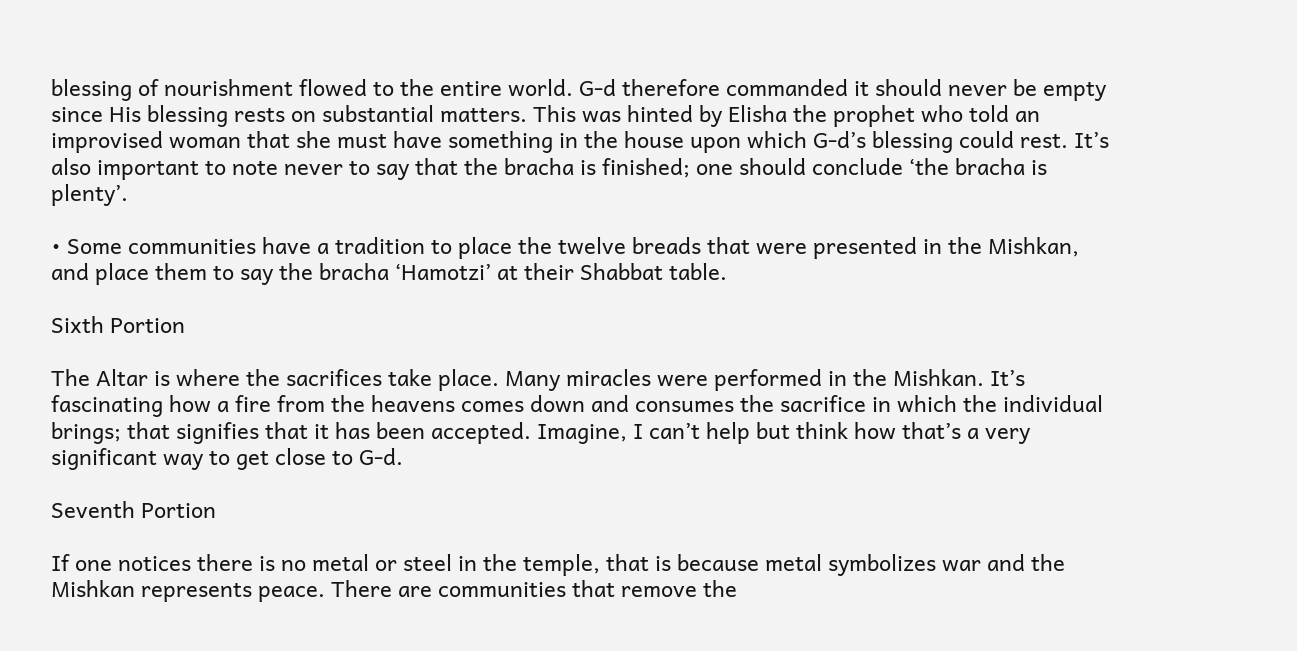blessing of nourishment flowed to the entire world. G-d therefore commanded it should never be empty since His blessing rests on substantial matters. This was hinted by Elisha the prophet who told an improvised woman that she must have something in the house upon which G-d’s blessing could rest. It’s also important to note never to say that the bracha is finished; one should conclude ‘the bracha is plenty’.

• Some communities have a tradition to place the twelve breads that were presented in the Mishkan, and place them to say the bracha ‘Hamotzi’ at their Shabbat table.

Sixth Portion

The Altar is where the sacrifices take place. Many miracles were performed in the Mishkan. It’s fascinating how a fire from the heavens comes down and consumes the sacrifice in which the individual brings; that signifies that it has been accepted. Imagine, I can’t help but think how that’s a very significant way to get close to G-d.

Seventh Portion

If one notices there is no metal or steel in the temple, that is because metal symbolizes war and the Mishkan represents peace. There are communities that remove the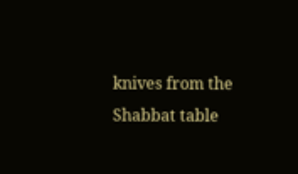knives from the Shabbat table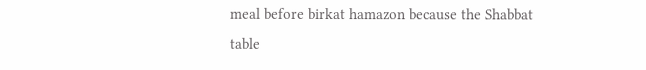meal before birkat hamazon because the Shabbat table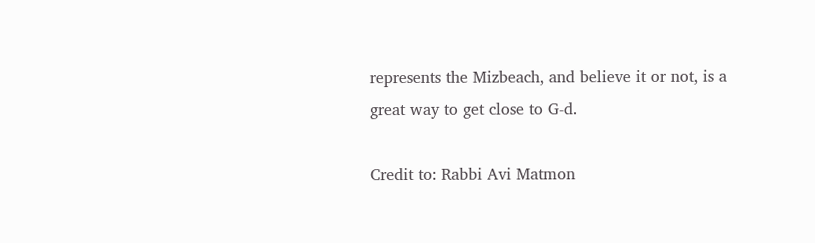represents the Mizbeach, and believe it or not, is a great way to get close to G-d.

Credit to: Rabbi Avi Matmon